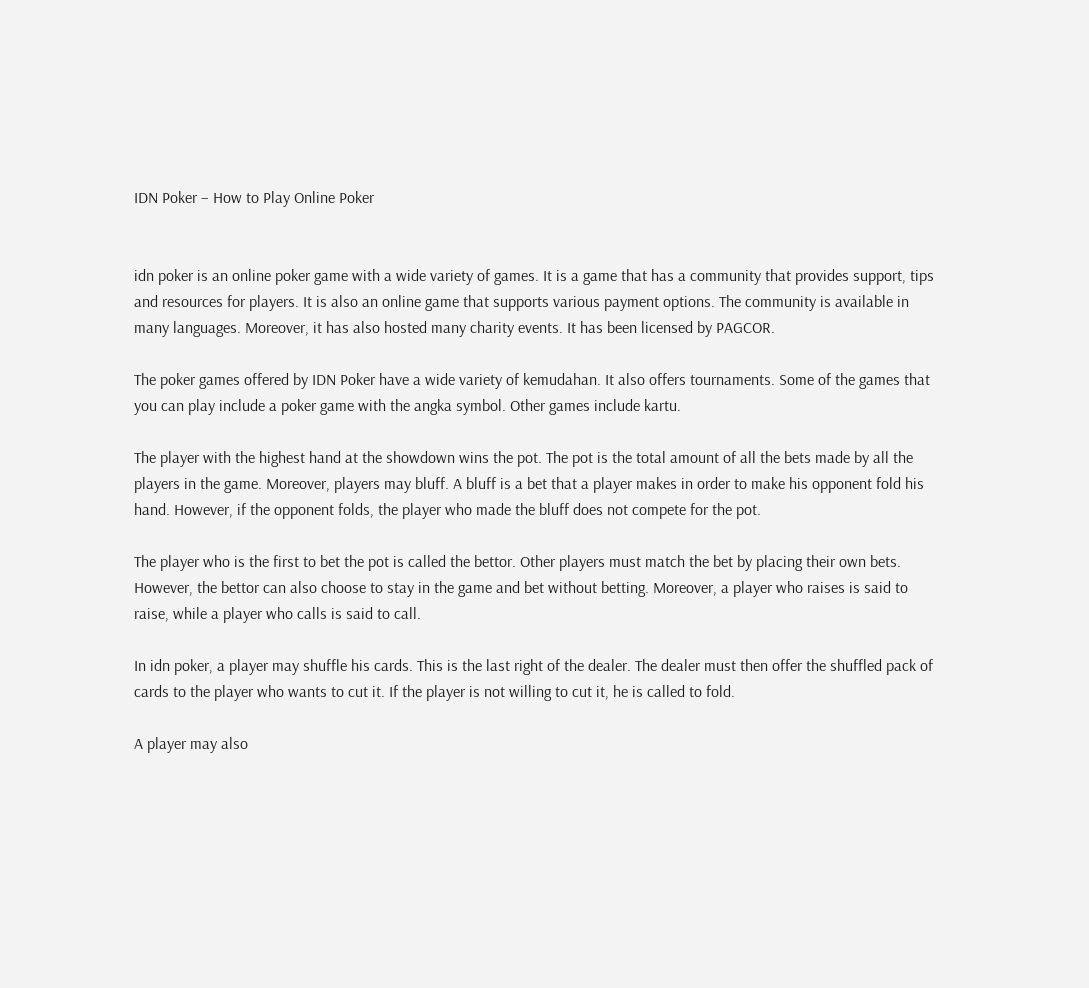IDN Poker – How to Play Online Poker


idn poker is an online poker game with a wide variety of games. It is a game that has a community that provides support, tips and resources for players. It is also an online game that supports various payment options. The community is available in many languages. Moreover, it has also hosted many charity events. It has been licensed by PAGCOR.

The poker games offered by IDN Poker have a wide variety of kemudahan. It also offers tournaments. Some of the games that you can play include a poker game with the angka symbol. Other games include kartu.

The player with the highest hand at the showdown wins the pot. The pot is the total amount of all the bets made by all the players in the game. Moreover, players may bluff. A bluff is a bet that a player makes in order to make his opponent fold his hand. However, if the opponent folds, the player who made the bluff does not compete for the pot.

The player who is the first to bet the pot is called the bettor. Other players must match the bet by placing their own bets. However, the bettor can also choose to stay in the game and bet without betting. Moreover, a player who raises is said to raise, while a player who calls is said to call.

In idn poker, a player may shuffle his cards. This is the last right of the dealer. The dealer must then offer the shuffled pack of cards to the player who wants to cut it. If the player is not willing to cut it, he is called to fold.

A player may also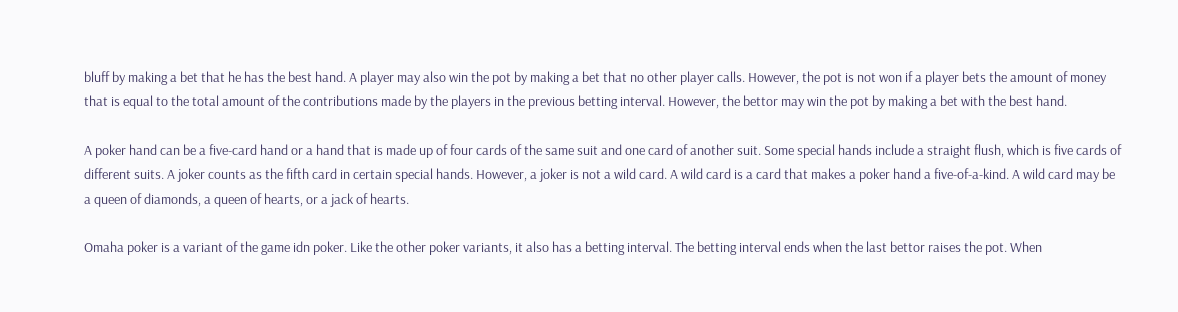bluff by making a bet that he has the best hand. A player may also win the pot by making a bet that no other player calls. However, the pot is not won if a player bets the amount of money that is equal to the total amount of the contributions made by the players in the previous betting interval. However, the bettor may win the pot by making a bet with the best hand.

A poker hand can be a five-card hand or a hand that is made up of four cards of the same suit and one card of another suit. Some special hands include a straight flush, which is five cards of different suits. A joker counts as the fifth card in certain special hands. However, a joker is not a wild card. A wild card is a card that makes a poker hand a five-of-a-kind. A wild card may be a queen of diamonds, a queen of hearts, or a jack of hearts.

Omaha poker is a variant of the game idn poker. Like the other poker variants, it also has a betting interval. The betting interval ends when the last bettor raises the pot. When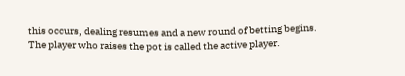this occurs, dealing resumes and a new round of betting begins. The player who raises the pot is called the active player.